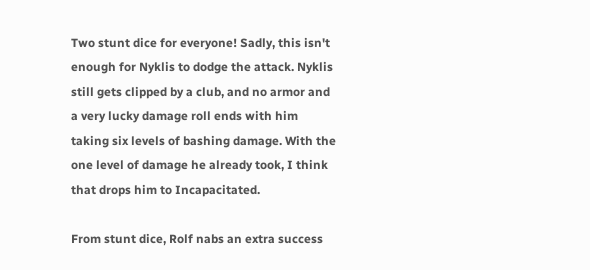Two stunt dice for everyone! Sadly, this isn't enough for Nyklis to dodge the attack. Nyklis still gets clipped by a club, and no armor and a very lucky damage roll ends with him taking six levels of bashing damage. With the one level of damage he already took, I think that drops him to Incapacitated.

From stunt dice, Rolf nabs an extra success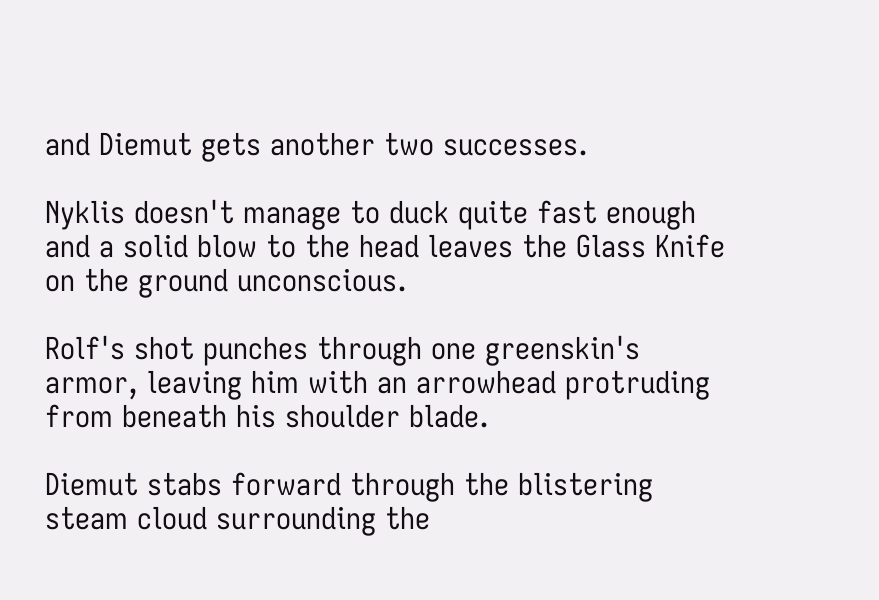and Diemut gets another two successes.

Nyklis doesn't manage to duck quite fast enough and a solid blow to the head leaves the Glass Knife on the ground unconscious.

Rolf's shot punches through one greenskin's armor, leaving him with an arrowhead protruding from beneath his shoulder blade.

Diemut stabs forward through the blistering steam cloud surrounding the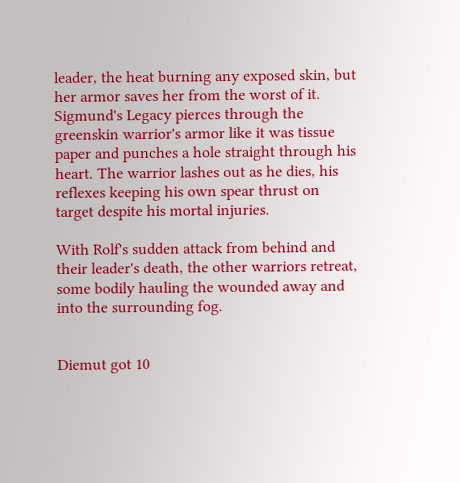leader, the heat burning any exposed skin, but her armor saves her from the worst of it. Sigmund's Legacy pierces through the greenskin warrior's armor like it was tissue paper and punches a hole straight through his heart. The warrior lashes out as he dies, his reflexes keeping his own spear thrust on target despite his mortal injuries.

With Rolf's sudden attack from behind and their leader's death, the other warriors retreat, some bodily hauling the wounded away and into the surrounding fog.


Diemut got 10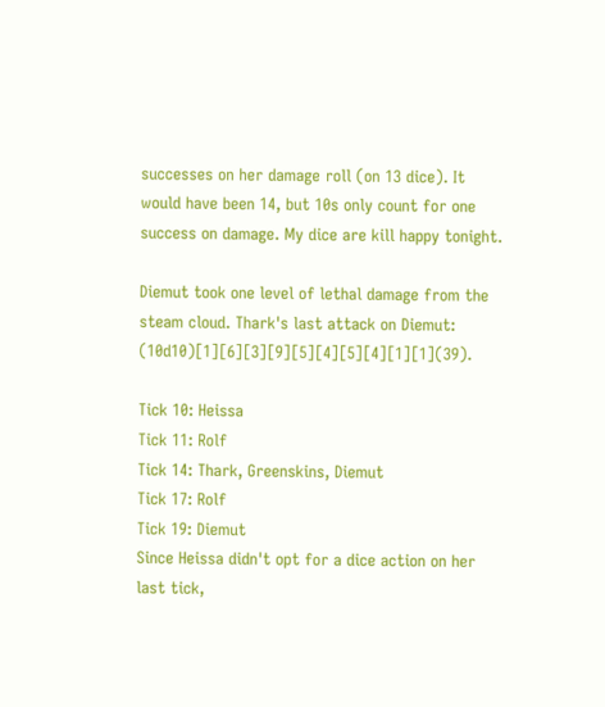successes on her damage roll (on 13 dice). It would have been 14, but 10s only count for one success on damage. My dice are kill happy tonight.

Diemut took one level of lethal damage from the steam cloud. Thark's last attack on Diemut: (10d10)[1][6][3][9][5][4][5][4][1][1](39).

Tick 10: Heissa
Tick 11: Rolf
Tick 14: Thark, Greenskins, Diemut
Tick 17: Rolf
Tick 19: Diemut
Since Heissa didn't opt for a dice action on her last tick,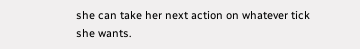she can take her next action on whatever tick she wants.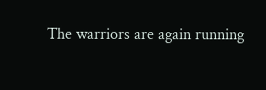The warriors are again running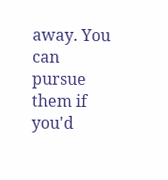away. You can pursue them if you'd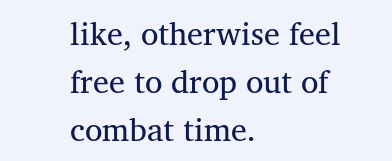like, otherwise feel free to drop out of combat time.